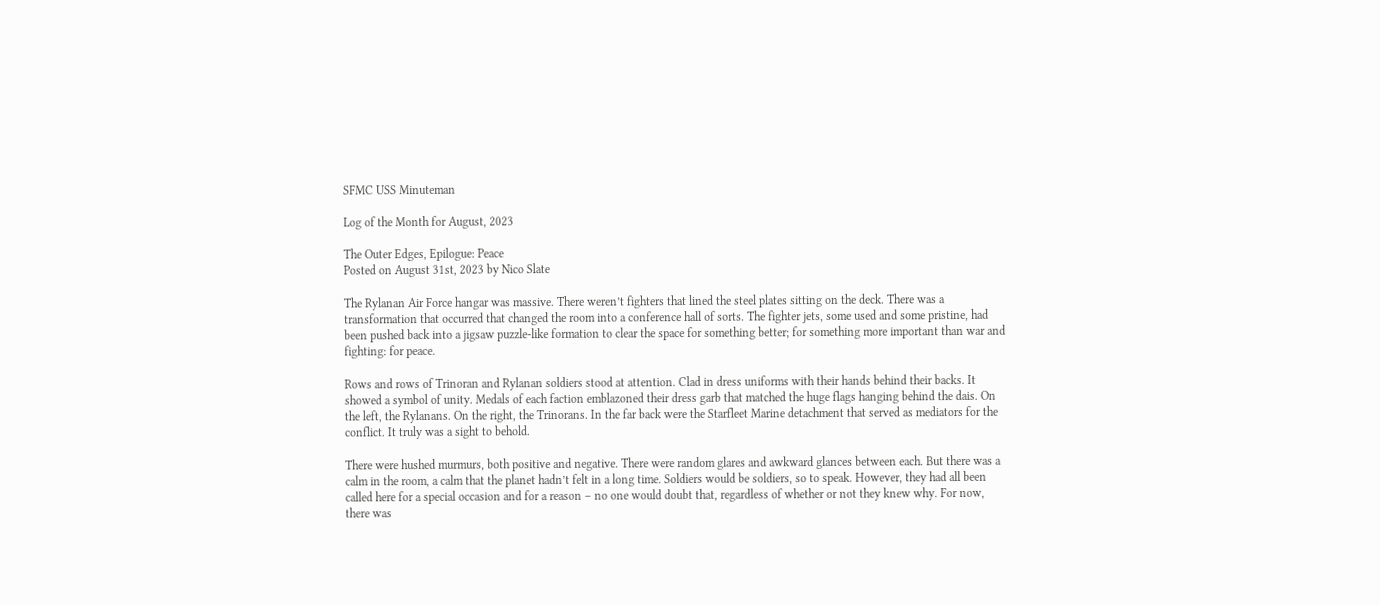SFMC USS Minuteman

Log of the Month for August, 2023

The Outer Edges, Epilogue: Peace
Posted on August 31st, 2023 by Nico Slate

The Rylanan Air Force hangar was massive. There weren’t fighters that lined the steel plates sitting on the deck. There was a transformation that occurred that changed the room into a conference hall of sorts. The fighter jets, some used and some pristine, had been pushed back into a jigsaw puzzle-like formation to clear the space for something better; for something more important than war and fighting: for peace.

Rows and rows of Trinoran and Rylanan soldiers stood at attention. Clad in dress uniforms with their hands behind their backs. It showed a symbol of unity. Medals of each faction emblazoned their dress garb that matched the huge flags hanging behind the dais. On the left, the Rylanans. On the right, the Trinorans. In the far back were the Starfleet Marine detachment that served as mediators for the conflict. It truly was a sight to behold.

There were hushed murmurs, both positive and negative. There were random glares and awkward glances between each. But there was a calm in the room, a calm that the planet hadn’t felt in a long time. Soldiers would be soldiers, so to speak. However, they had all been called here for a special occasion and for a reason – no one would doubt that, regardless of whether or not they knew why. For now, there was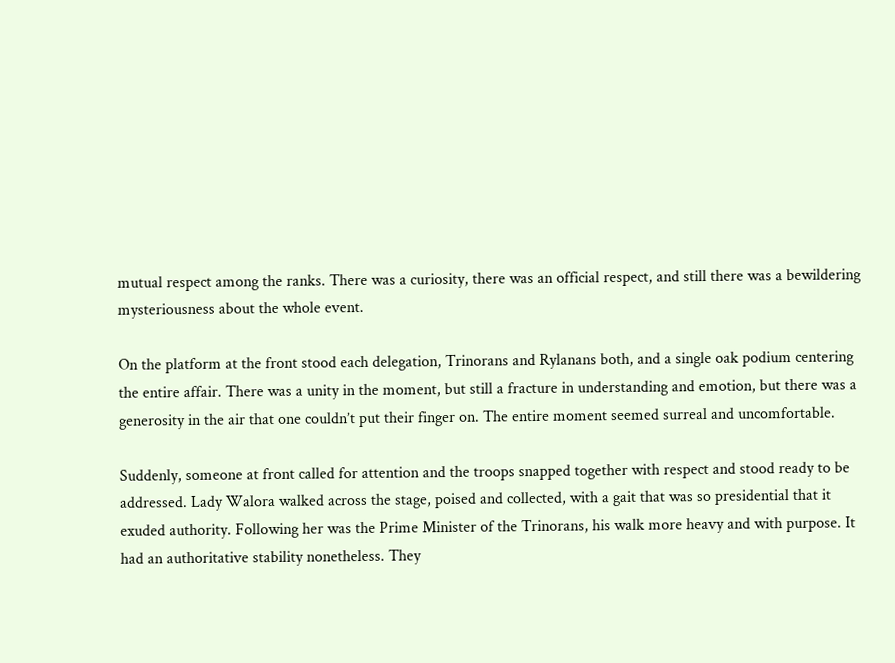mutual respect among the ranks. There was a curiosity, there was an official respect, and still there was a bewildering mysteriousness about the whole event.

On the platform at the front stood each delegation, Trinorans and Rylanans both, and a single oak podium centering the entire affair. There was a unity in the moment, but still a fracture in understanding and emotion, but there was a generosity in the air that one couldn’t put their finger on. The entire moment seemed surreal and uncomfortable.

Suddenly, someone at front called for attention and the troops snapped together with respect and stood ready to be addressed. Lady Walora walked across the stage, poised and collected, with a gait that was so presidential that it exuded authority. Following her was the Prime Minister of the Trinorans, his walk more heavy and with purpose. It had an authoritative stability nonetheless. They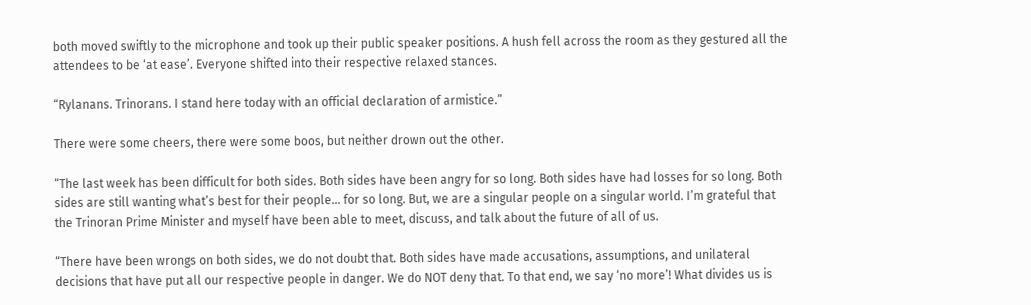both moved swiftly to the microphone and took up their public speaker positions. A hush fell across the room as they gestured all the attendees to be ‘at ease’. Everyone shifted into their respective relaxed stances.

“Rylanans. Trinorans. I stand here today with an official declaration of armistice.”

There were some cheers, there were some boos, but neither drown out the other.

“The last week has been difficult for both sides. Both sides have been angry for so long. Both sides have had losses for so long. Both sides are still wanting what’s best for their people… for so long. But, we are a singular people on a singular world. I’m grateful that the Trinoran Prime Minister and myself have been able to meet, discuss, and talk about the future of all of us.

“There have been wrongs on both sides, we do not doubt that. Both sides have made accusations, assumptions, and unilateral decisions that have put all our respective people in danger. We do NOT deny that. To that end, we say ‘no more’! What divides us is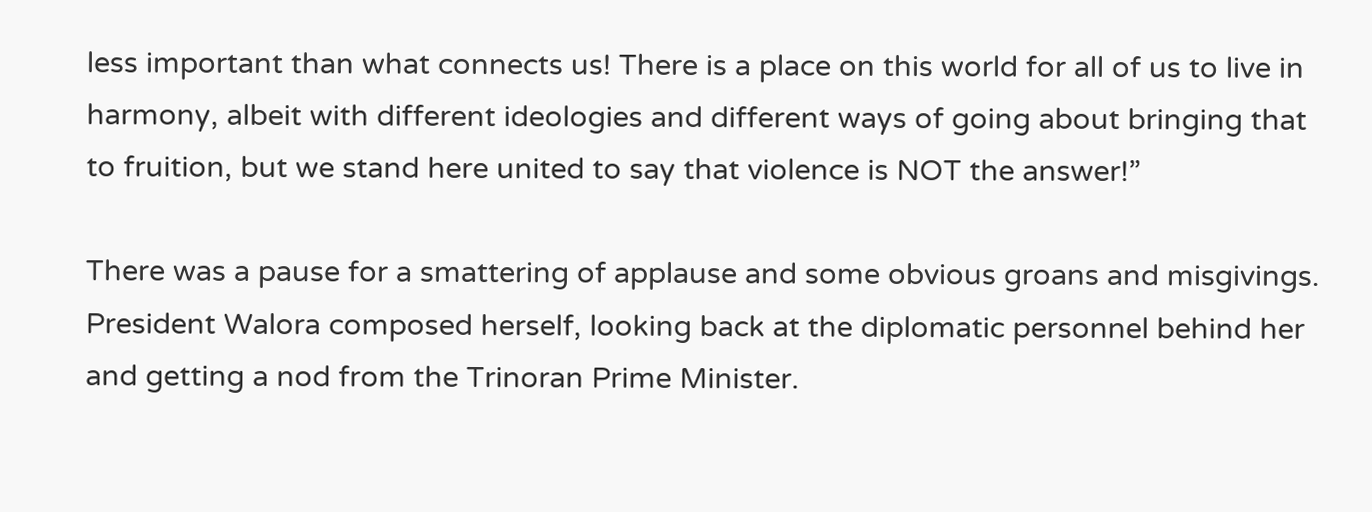less important than what connects us! There is a place on this world for all of us to live in harmony, albeit with different ideologies and different ways of going about bringing that to fruition, but we stand here united to say that violence is NOT the answer!”

There was a pause for a smattering of applause and some obvious groans and misgivings. President Walora composed herself, looking back at the diplomatic personnel behind her and getting a nod from the Trinoran Prime Minister.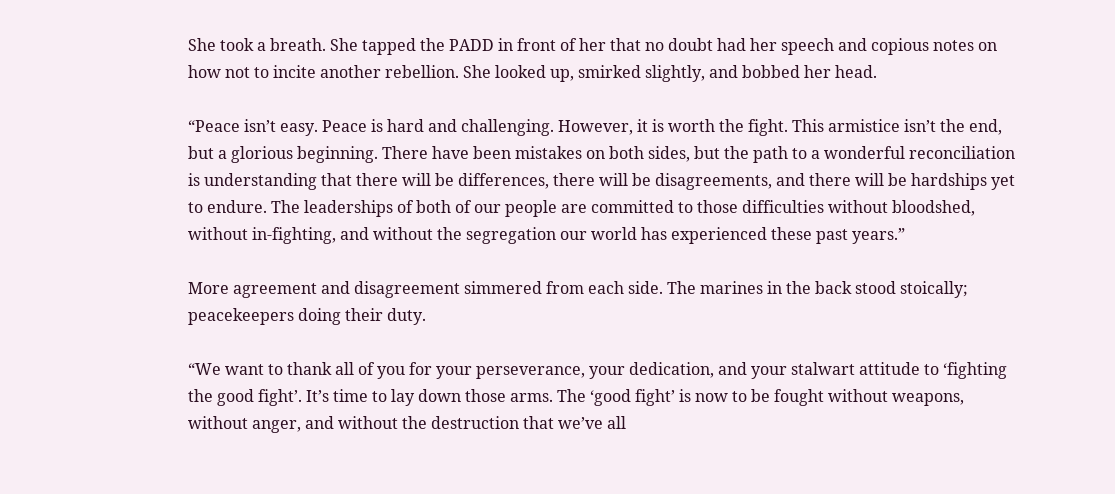She took a breath. She tapped the PADD in front of her that no doubt had her speech and copious notes on how not to incite another rebellion. She looked up, smirked slightly, and bobbed her head.

“Peace isn’t easy. Peace is hard and challenging. However, it is worth the fight. This armistice isn’t the end, but a glorious beginning. There have been mistakes on both sides, but the path to a wonderful reconciliation is understanding that there will be differences, there will be disagreements, and there will be hardships yet to endure. The leaderships of both of our people are committed to those difficulties without bloodshed, without in-fighting, and without the segregation our world has experienced these past years.”

More agreement and disagreement simmered from each side. The marines in the back stood stoically; peacekeepers doing their duty.

“We want to thank all of you for your perseverance, your dedication, and your stalwart attitude to ‘fighting the good fight’. It’s time to lay down those arms. The ‘good fight’ is now to be fought without weapons, without anger, and without the destruction that we’ve all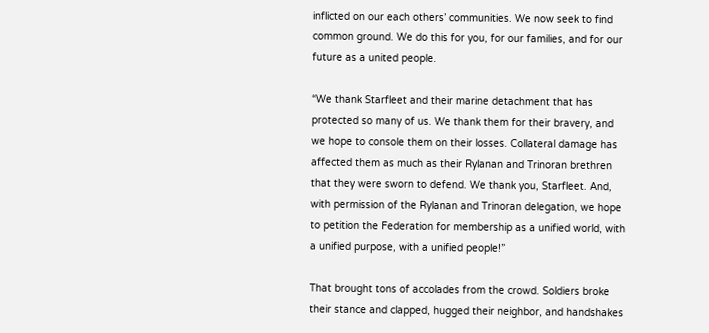inflicted on our each others’ communities. We now seek to find common ground. We do this for you, for our families, and for our future as a united people.

“We thank Starfleet and their marine detachment that has protected so many of us. We thank them for their bravery, and we hope to console them on their losses. Collateral damage has affected them as much as their Rylanan and Trinoran brethren that they were sworn to defend. We thank you, Starfleet. And, with permission of the Rylanan and Trinoran delegation, we hope to petition the Federation for membership as a unified world, with a unified purpose, with a unified people!”

That brought tons of accolades from the crowd. Soldiers broke their stance and clapped, hugged their neighbor, and handshakes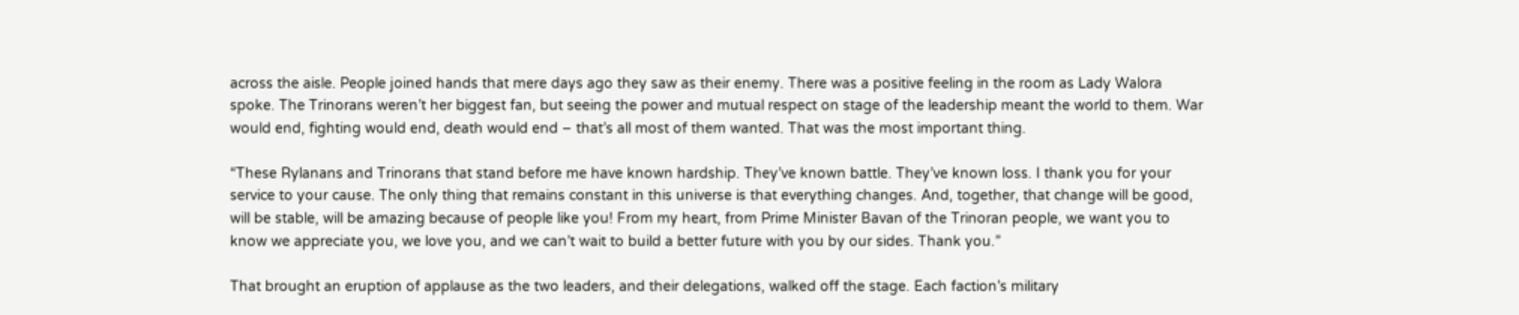across the aisle. People joined hands that mere days ago they saw as their enemy. There was a positive feeling in the room as Lady Walora spoke. The Trinorans weren’t her biggest fan, but seeing the power and mutual respect on stage of the leadership meant the world to them. War would end, fighting would end, death would end – that’s all most of them wanted. That was the most important thing.

“These Rylanans and Trinorans that stand before me have known hardship. They’ve known battle. They’ve known loss. I thank you for your service to your cause. The only thing that remains constant in this universe is that everything changes. And, together, that change will be good, will be stable, will be amazing because of people like you! From my heart, from Prime Minister Bavan of the Trinoran people, we want you to know we appreciate you, we love you, and we can’t wait to build a better future with you by our sides. Thank you.”

That brought an eruption of applause as the two leaders, and their delegations, walked off the stage. Each faction’s military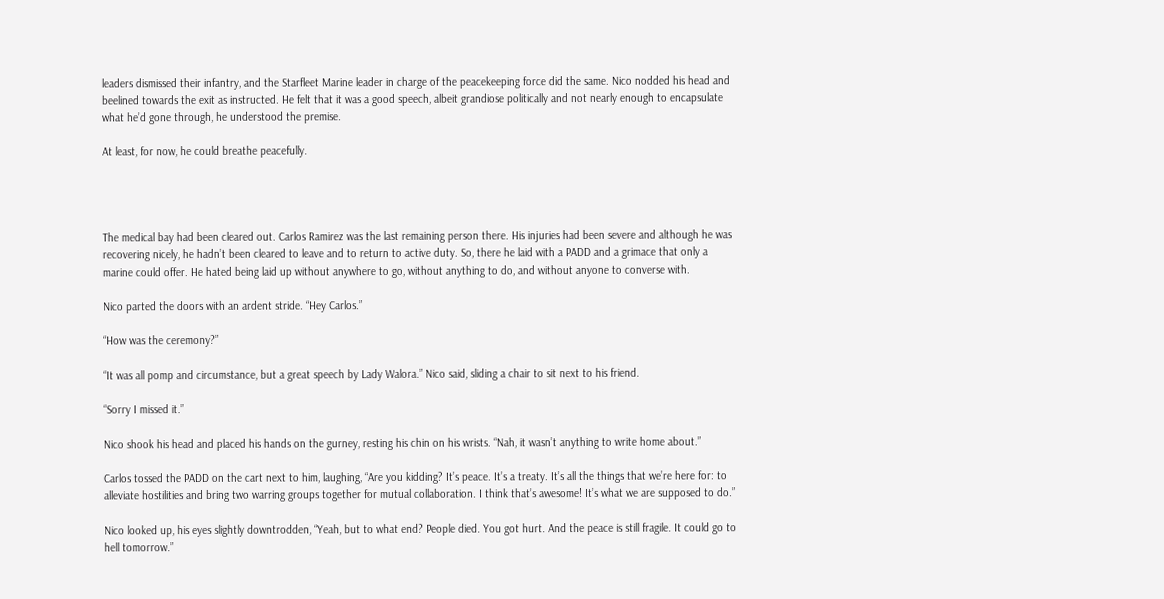leaders dismissed their infantry, and the Starfleet Marine leader in charge of the peacekeeping force did the same. Nico nodded his head and beelined towards the exit as instructed. He felt that it was a good speech, albeit grandiose politically and not nearly enough to encapsulate what he’d gone through, he understood the premise.

At least, for now, he could breathe peacefully.




The medical bay had been cleared out. Carlos Ramirez was the last remaining person there. His injuries had been severe and although he was recovering nicely, he hadn’t been cleared to leave and to return to active duty. So, there he laid with a PADD and a grimace that only a marine could offer. He hated being laid up without anywhere to go, without anything to do, and without anyone to converse with.

Nico parted the doors with an ardent stride. “Hey Carlos.”

“How was the ceremony?”

“It was all pomp and circumstance, but a great speech by Lady Walora.” Nico said, sliding a chair to sit next to his friend.

“Sorry I missed it.”

Nico shook his head and placed his hands on the gurney, resting his chin on his wrists. “Nah, it wasn’t anything to write home about.”

Carlos tossed the PADD on the cart next to him, laughing, “Are you kidding? It’s peace. It’s a treaty. It’s all the things that we’re here for: to alleviate hostilities and bring two warring groups together for mutual collaboration. I think that’s awesome! It’s what we are supposed to do.”

Nico looked up, his eyes slightly downtrodden, “Yeah, but to what end? People died. You got hurt. And the peace is still fragile. It could go to hell tomorrow.”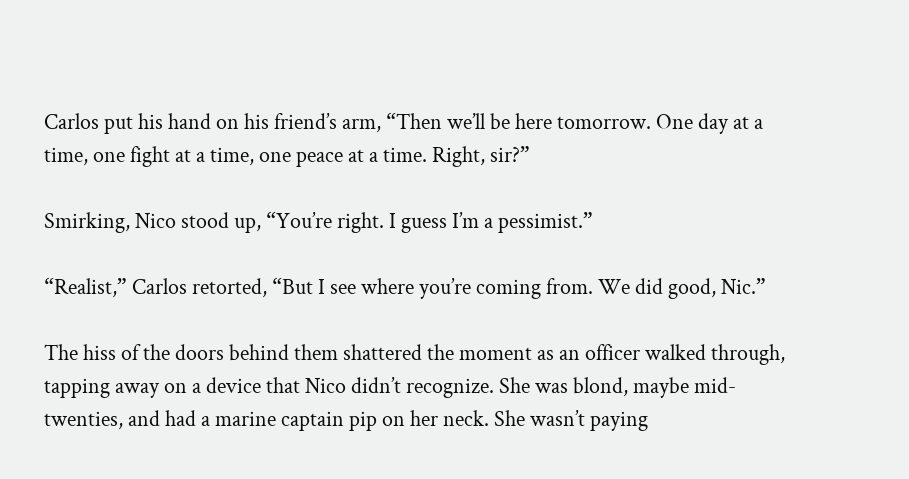Carlos put his hand on his friend’s arm, “Then we’ll be here tomorrow. One day at a time, one fight at a time, one peace at a time. Right, sir?”

Smirking, Nico stood up, “You’re right. I guess I’m a pessimist.”

“Realist,” Carlos retorted, “But I see where you’re coming from. We did good, Nic.”

The hiss of the doors behind them shattered the moment as an officer walked through, tapping away on a device that Nico didn’t recognize. She was blond, maybe mid-twenties, and had a marine captain pip on her neck. She wasn’t paying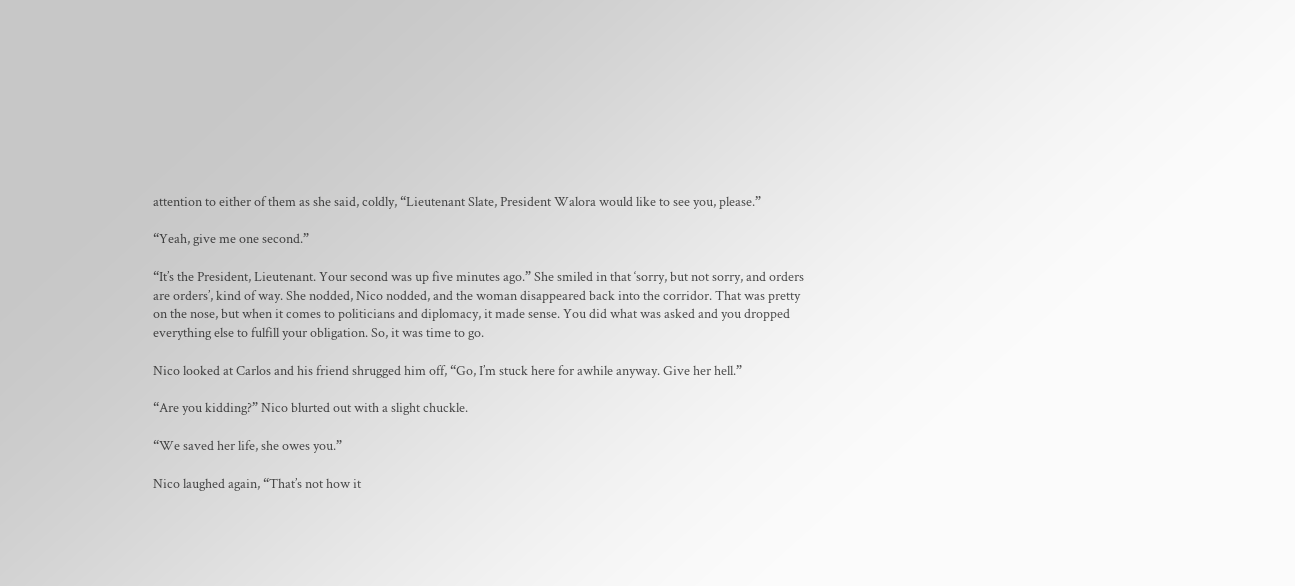attention to either of them as she said, coldly, “Lieutenant Slate, President Walora would like to see you, please.”

“Yeah, give me one second.”

“It’s the President, Lieutenant. Your second was up five minutes ago.” She smiled in that ‘sorry, but not sorry, and orders are orders’, kind of way. She nodded, Nico nodded, and the woman disappeared back into the corridor. That was pretty on the nose, but when it comes to politicians and diplomacy, it made sense. You did what was asked and you dropped everything else to fulfill your obligation. So, it was time to go.

Nico looked at Carlos and his friend shrugged him off, “Go, I’m stuck here for awhile anyway. Give her hell.”

“Are you kidding?” Nico blurted out with a slight chuckle.

“We saved her life, she owes you.”

Nico laughed again, “That’s not how it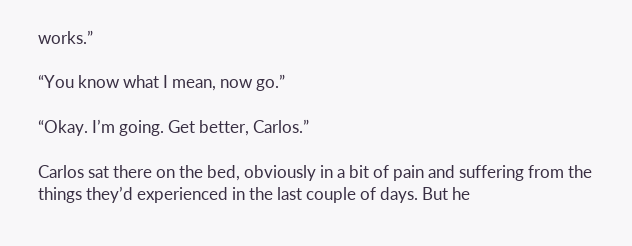works.”

“You know what I mean, now go.”

“Okay. I’m going. Get better, Carlos.”

Carlos sat there on the bed, obviously in a bit of pain and suffering from the things they’d experienced in the last couple of days. But he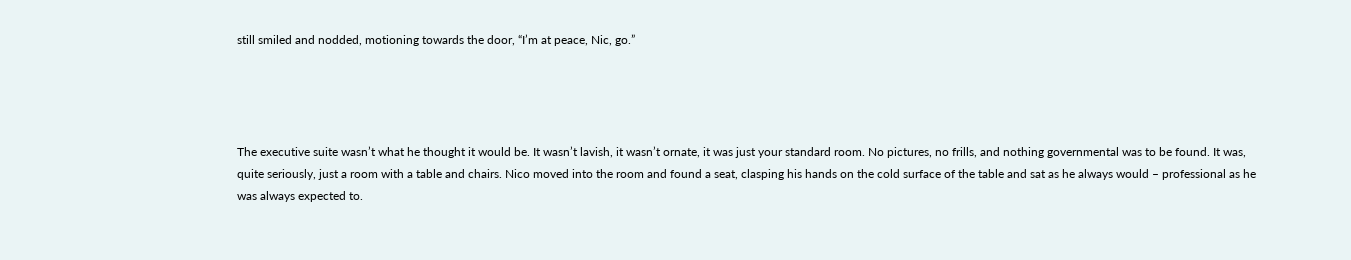still smiled and nodded, motioning towards the door, “I’m at peace, Nic, go.”




The executive suite wasn’t what he thought it would be. It wasn’t lavish, it wasn’t ornate, it was just your standard room. No pictures, no frills, and nothing governmental was to be found. It was, quite seriously, just a room with a table and chairs. Nico moved into the room and found a seat, clasping his hands on the cold surface of the table and sat as he always would – professional as he was always expected to.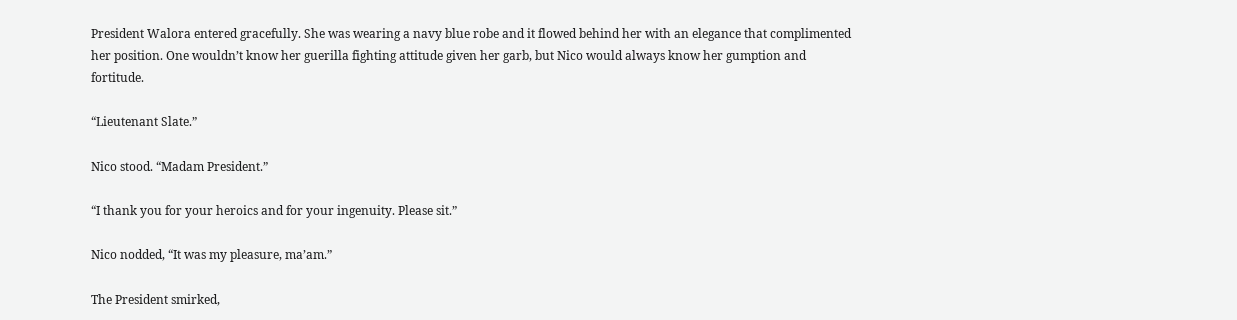President Walora entered gracefully. She was wearing a navy blue robe and it flowed behind her with an elegance that complimented her position. One wouldn’t know her guerilla fighting attitude given her garb, but Nico would always know her gumption and fortitude.

“Lieutenant Slate.”

Nico stood. “Madam President.”

“I thank you for your heroics and for your ingenuity. Please sit.”

Nico nodded, “It was my pleasure, ma’am.”

The President smirked,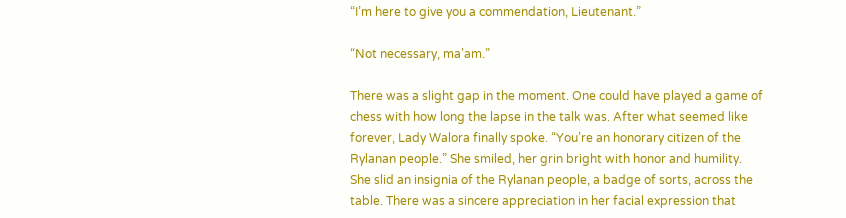“I’m here to give you a commendation, Lieutenant.”

“Not necessary, ma’am.”

There was a slight gap in the moment. One could have played a game of chess with how long the lapse in the talk was. After what seemed like forever, Lady Walora finally spoke. “You’re an honorary citizen of the Rylanan people.” She smiled, her grin bright with honor and humility. She slid an insignia of the Rylanan people, a badge of sorts, across the table. There was a sincere appreciation in her facial expression that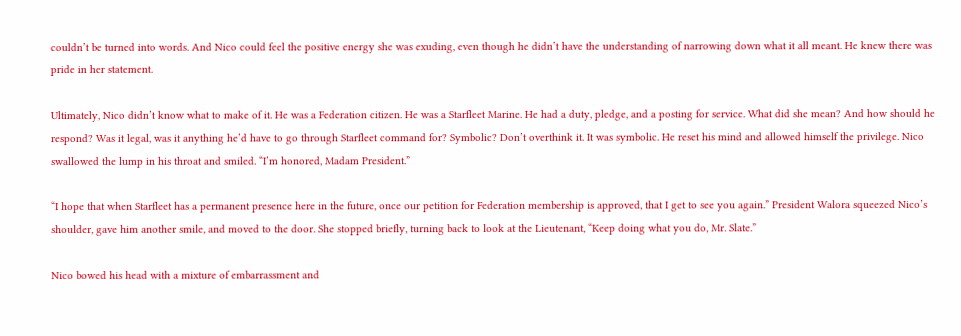couldn’t be turned into words. And Nico could feel the positive energy she was exuding, even though he didn’t have the understanding of narrowing down what it all meant. He knew there was pride in her statement.

Ultimately, Nico didn’t know what to make of it. He was a Federation citizen. He was a Starfleet Marine. He had a duty, pledge, and a posting for service. What did she mean? And how should he respond? Was it legal, was it anything he’d have to go through Starfleet command for? Symbolic? Don’t overthink it. It was symbolic. He reset his mind and allowed himself the privilege. Nico swallowed the lump in his throat and smiled. “I’m honored, Madam President.”

“I hope that when Starfleet has a permanent presence here in the future, once our petition for Federation membership is approved, that I get to see you again.” President Walora squeezed Nico’s shoulder, gave him another smile, and moved to the door. She stopped briefly, turning back to look at the Lieutenant, “Keep doing what you do, Mr. Slate.”

Nico bowed his head with a mixture of embarrassment and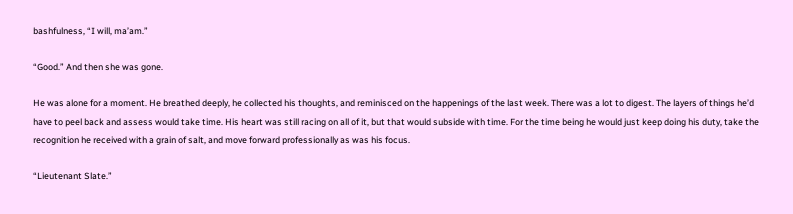bashfulness, “I will, ma’am.”

“Good.” And then she was gone.

He was alone for a moment. He breathed deeply, he collected his thoughts, and reminisced on the happenings of the last week. There was a lot to digest. The layers of things he’d have to peel back and assess would take time. His heart was still racing on all of it, but that would subside with time. For the time being he would just keep doing his duty, take the recognition he received with a grain of salt, and move forward professionally as was his focus.

“Lieutenant Slate.”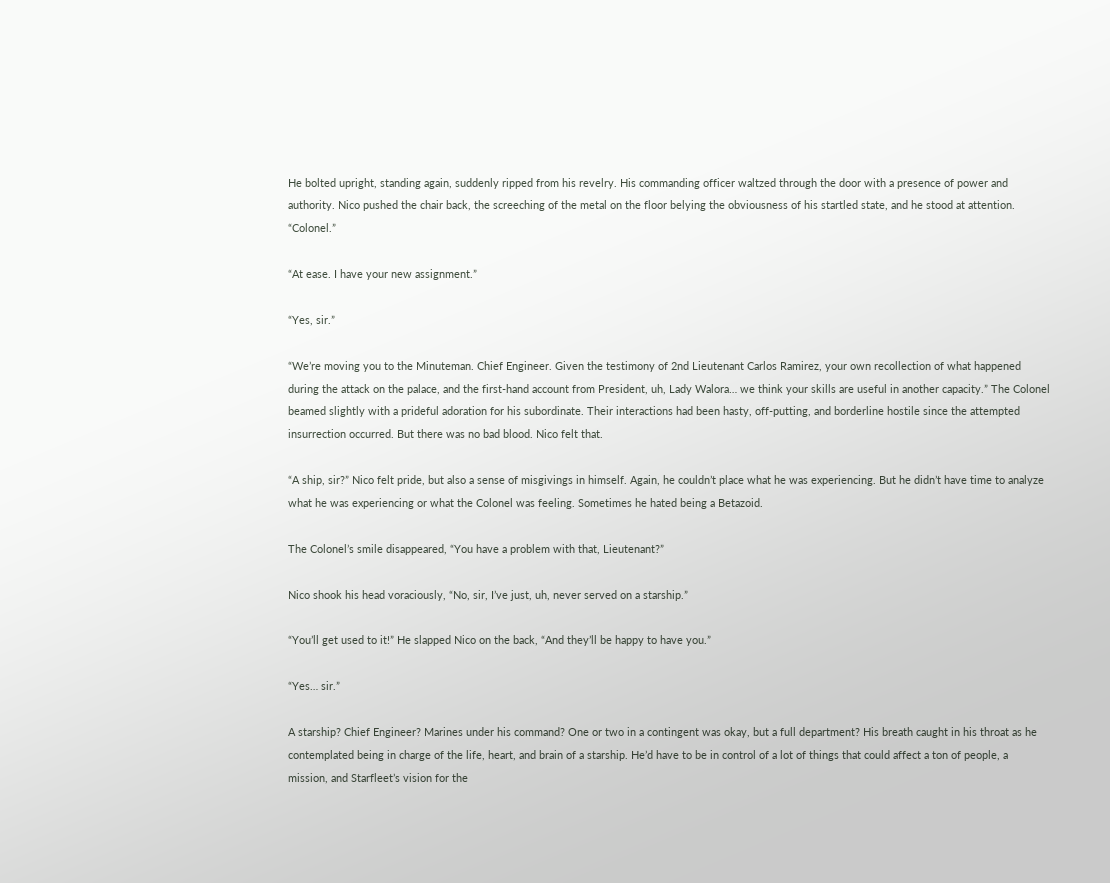He bolted upright, standing again, suddenly ripped from his revelry. His commanding officer waltzed through the door with a presence of power and authority. Nico pushed the chair back, the screeching of the metal on the floor belying the obviousness of his startled state, and he stood at attention. “Colonel.”

“At ease. I have your new assignment.”

“Yes, sir.”

“We’re moving you to the Minuteman. Chief Engineer. Given the testimony of 2nd Lieutenant Carlos Ramirez, your own recollection of what happened during the attack on the palace, and the first-hand account from President, uh, Lady Walora… we think your skills are useful in another capacity.” The Colonel beamed slightly with a prideful adoration for his subordinate. Their interactions had been hasty, off-putting, and borderline hostile since the attempted insurrection occurred. But there was no bad blood. Nico felt that.

“A ship, sir?” Nico felt pride, but also a sense of misgivings in himself. Again, he couldn’t place what he was experiencing. But he didn’t have time to analyze what he was experiencing or what the Colonel was feeling. Sometimes he hated being a Betazoid.

The Colonel’s smile disappeared, “You have a problem with that, Lieutenant?”

Nico shook his head voraciously, “No, sir, I’ve just, uh, never served on a starship.”

“You’ll get used to it!” He slapped Nico on the back, “And they’ll be happy to have you.”

“Yes… sir.”

A starship? Chief Engineer? Marines under his command? One or two in a contingent was okay, but a full department? His breath caught in his throat as he contemplated being in charge of the life, heart, and brain of a starship. He’d have to be in control of a lot of things that could affect a ton of people, a mission, and Starfleet’s vision for the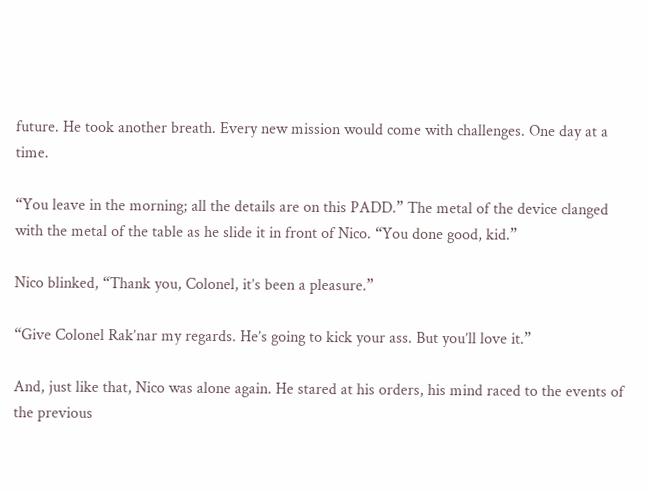future. He took another breath. Every new mission would come with challenges. One day at a time.

“You leave in the morning; all the details are on this PADD.” The metal of the device clanged with the metal of the table as he slide it in front of Nico. “You done good, kid.”

Nico blinked, “Thank you, Colonel, it’s been a pleasure.”

“Give Colonel Rak’nar my regards. He’s going to kick your ass. But you’ll love it.”

And, just like that, Nico was alone again. He stared at his orders, his mind raced to the events of the previous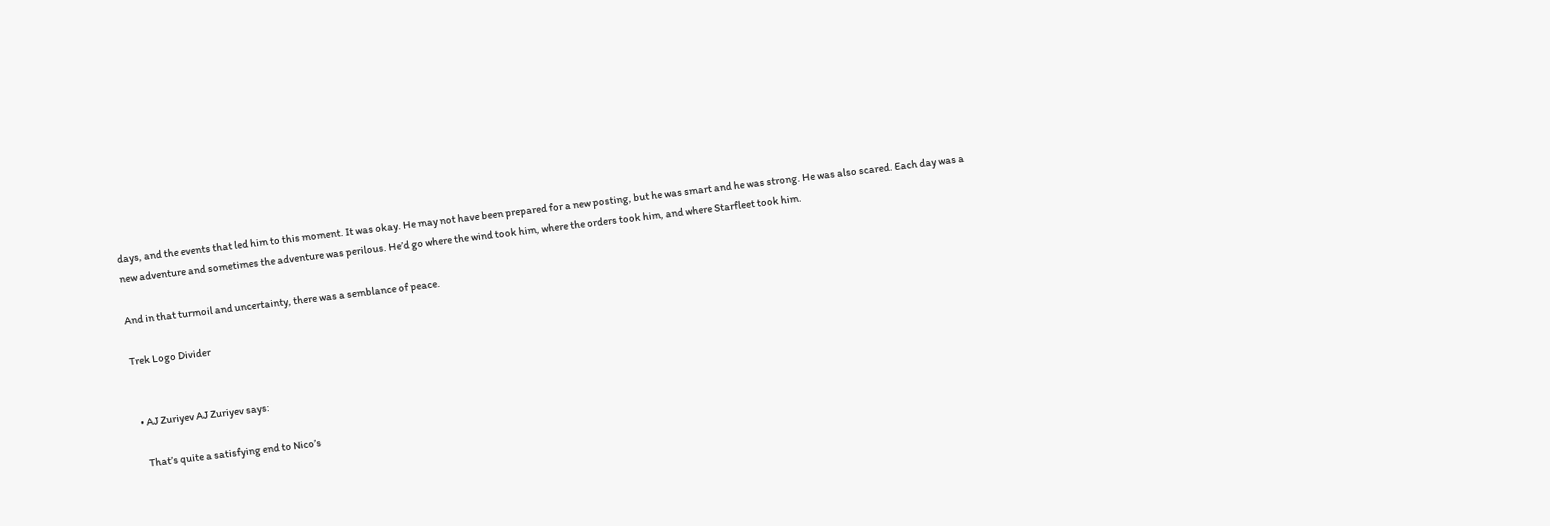days, and the events that led him to this moment. It was okay. He may not have been prepared for a new posting, but he was smart and he was strong. He was also scared. Each day was a new adventure and sometimes the adventure was perilous. He’d go where the wind took him, where the orders took him, and where Starfleet took him.

And in that turmoil and uncertainty, there was a semblance of peace.

Trek Logo Divider


  • AJ Zuriyev AJ Zuriyev says:

    That’s quite a satisfying end to Nico’s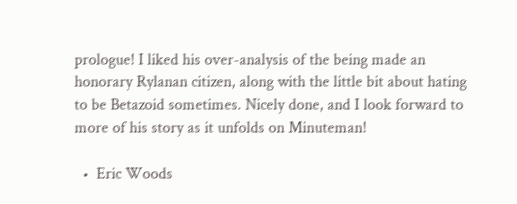prologue! I liked his over-analysis of the being made an honorary Rylanan citizen, along with the little bit about hating to be Betazoid sometimes. Nicely done, and I look forward to more of his story as it unfolds on Minuteman!

  •  Eric Woods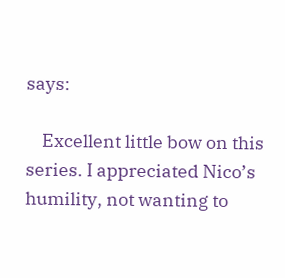says:

    Excellent little bow on this series. I appreciated Nico’s humility, not wanting to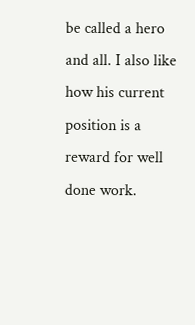be called a hero and all. I also like how his current position is a reward for well done work.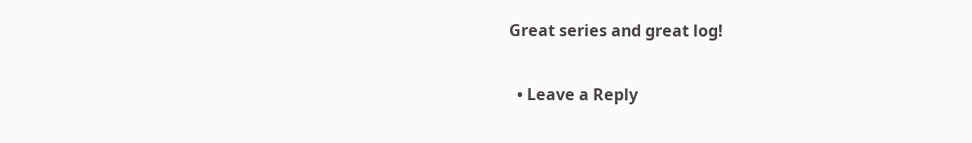Great series and great log!

  • Leave a Reply